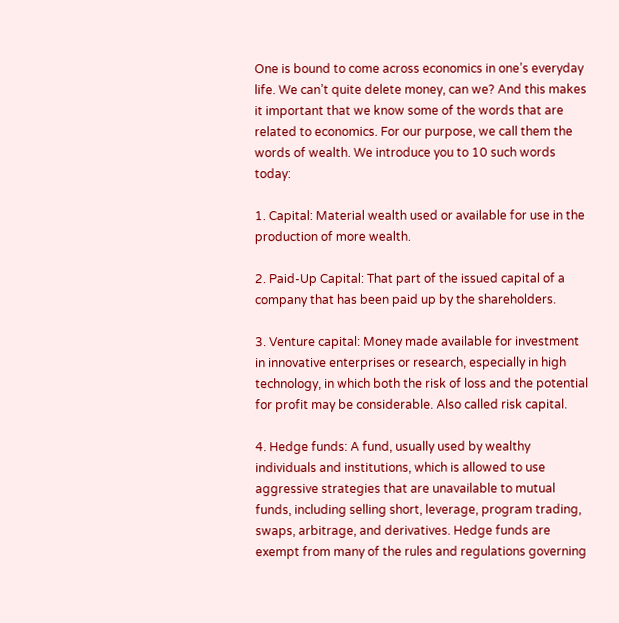One is bound to come across economics in one’s everyday life. We can’t quite delete money, can we? And this makes it important that we know some of the words that are related to economics. For our purpose, we call them the words of wealth. We introduce you to 10 such words today:

1. Capital: Material wealth used or available for use in the production of more wealth.

2. Paid-Up Capital: That part of the issued capital of a company that has been paid up by the shareholders.

3. Venture capital: Money made available for investment in innovative enterprises or research, especially in high technology, in which both the risk of loss and the potential for profit may be considerable. Also called risk capital.

4. Hedge funds: A fund, usually used by wealthy individuals and institutions, which is allowed to use aggressive strategies that are unavailable to mutual funds, including selling short, leverage, program trading, swaps, arbitrage, and derivatives. Hedge funds are exempt from many of the rules and regulations governing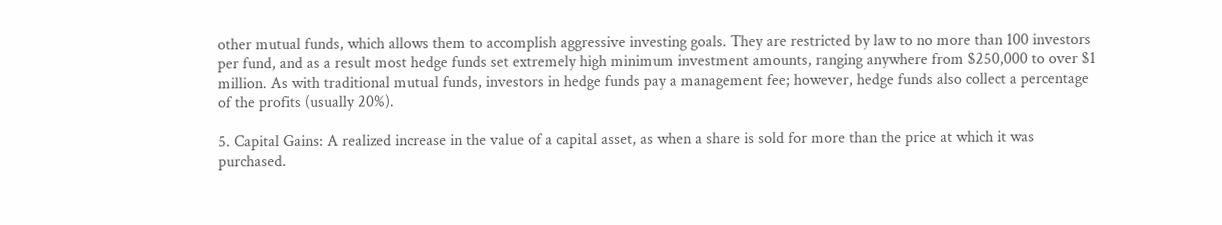other mutual funds, which allows them to accomplish aggressive investing goals. They are restricted by law to no more than 100 investors per fund, and as a result most hedge funds set extremely high minimum investment amounts, ranging anywhere from $250,000 to over $1 million. As with traditional mutual funds, investors in hedge funds pay a management fee; however, hedge funds also collect a percentage of the profits (usually 20%).

5. Capital Gains: A realized increase in the value of a capital asset, as when a share is sold for more than the price at which it was purchased.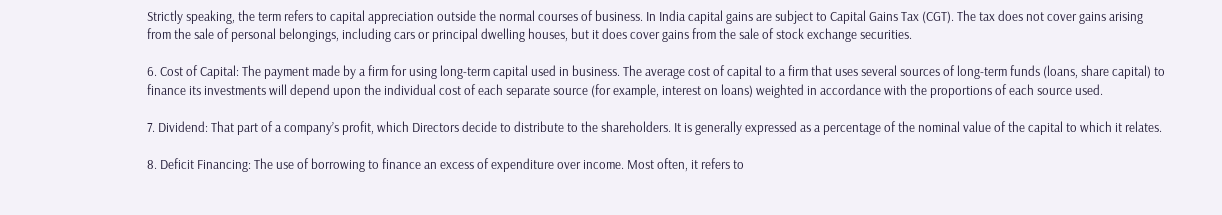Strictly speaking, the term refers to capital appreciation outside the normal courses of business. In India capital gains are subject to Capital Gains Tax (CGT). The tax does not cover gains arising from the sale of personal belongings, including cars or principal dwelling houses, but it does cover gains from the sale of stock exchange securities.

6. Cost of Capital: The payment made by a firm for using long-term capital used in business. The average cost of capital to a firm that uses several sources of long-term funds (loans, share capital) to finance its investments will depend upon the individual cost of each separate source (for example, interest on loans) weighted in accordance with the proportions of each source used.

7. Dividend: That part of a company’s profit, which Directors decide to distribute to the shareholders. It is generally expressed as a percentage of the nominal value of the capital to which it relates.

8. Deficit Financing: The use of borrowing to finance an excess of expenditure over income. Most often, it refers to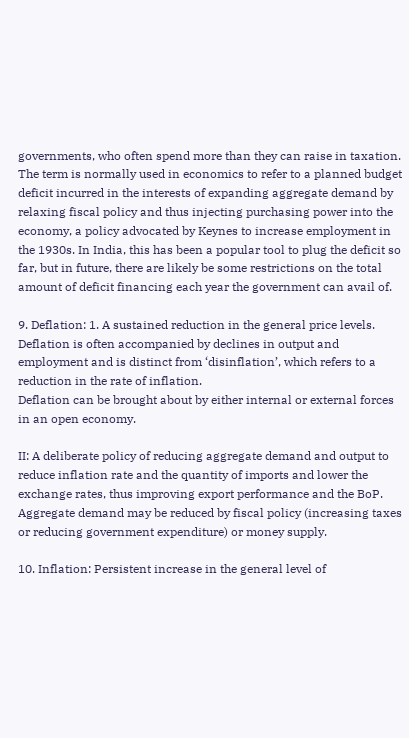governments, who often spend more than they can raise in taxation. The term is normally used in economics to refer to a planned budget deficit incurred in the interests of expanding aggregate demand by relaxing fiscal policy and thus injecting purchasing power into the economy, a policy advocated by Keynes to increase employment in the 1930s. In India, this has been a popular tool to plug the deficit so far, but in future, there are likely be some restrictions on the total amount of deficit financing each year the government can avail of.

9. Deflation: 1. A sustained reduction in the general price levels. Deflation is often accompanied by declines in output and employment and is distinct from ‘disinflation’, which refers to a reduction in the rate of inflation.
Deflation can be brought about by either internal or external forces in an open economy.

II: A deliberate policy of reducing aggregate demand and output to reduce inflation rate and the quantity of imports and lower the exchange rates, thus improving export performance and the BoP. Aggregate demand may be reduced by fiscal policy (increasing taxes or reducing government expenditure) or money supply.

10. Inflation: Persistent increase in the general level of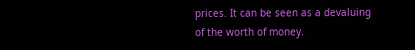prices. It can be seen as a devaluing of the worth of money.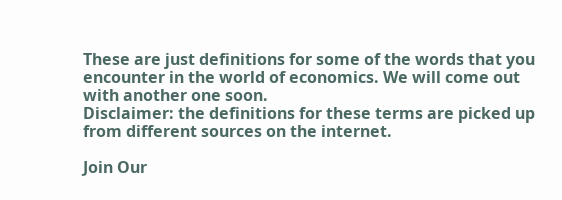These are just definitions for some of the words that you encounter in the world of economics. We will come out with another one soon.
Disclaimer: the definitions for these terms are picked up from different sources on the internet.

Join Our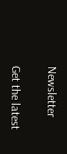Newsletter

Get the latest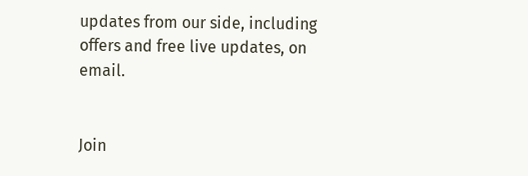updates from our side, including offers and free live updates, on email.


Join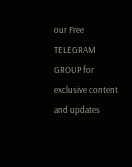our Free TELEGRAM GROUP for exclusive content and updates